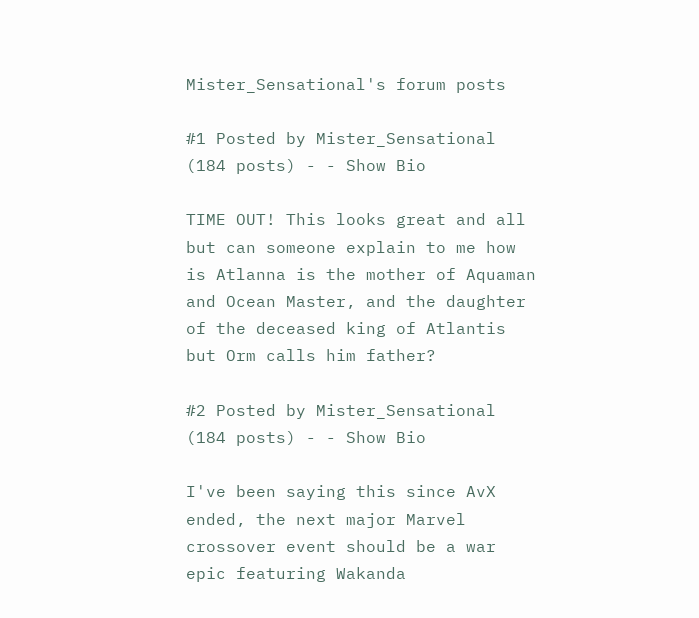Mister_Sensational's forum posts

#1 Posted by Mister_Sensational (184 posts) - - Show Bio

TIME OUT! This looks great and all but can someone explain to me how is Atlanna is the mother of Aquaman and Ocean Master, and the daughter of the deceased king of Atlantis but Orm calls him father?

#2 Posted by Mister_Sensational (184 posts) - - Show Bio

I've been saying this since AvX ended, the next major Marvel crossover event should be a war epic featuring Wakanda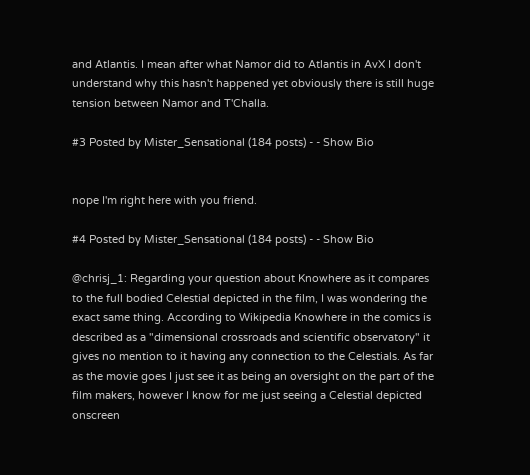and Atlantis. I mean after what Namor did to Atlantis in AvX I don't understand why this hasn't happened yet obviously there is still huge tension between Namor and T'Challa.

#3 Posted by Mister_Sensational (184 posts) - - Show Bio


nope I'm right here with you friend.

#4 Posted by Mister_Sensational (184 posts) - - Show Bio

@chrisj_1: Regarding your question about Knowhere as it compares to the full bodied Celestial depicted in the film, I was wondering the exact same thing. According to Wikipedia Knowhere in the comics is described as a "dimensional crossroads and scientific observatory" it gives no mention to it having any connection to the Celestials. As far as the movie goes I just see it as being an oversight on the part of the film makers, however I know for me just seeing a Celestial depicted onscreen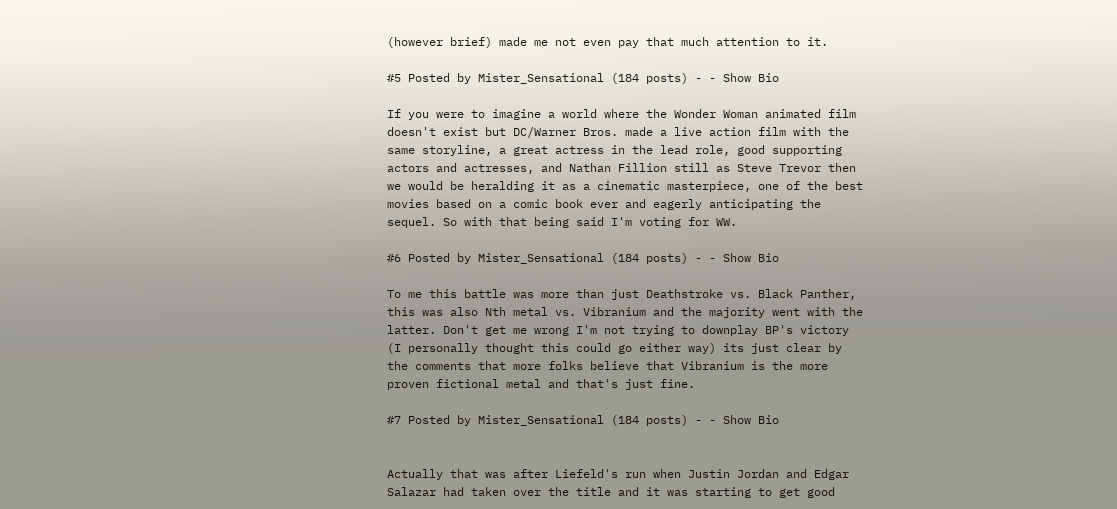(however brief) made me not even pay that much attention to it.

#5 Posted by Mister_Sensational (184 posts) - - Show Bio

If you were to imagine a world where the Wonder Woman animated film doesn't exist but DC/Warner Bros. made a live action film with the same storyline, a great actress in the lead role, good supporting actors and actresses, and Nathan Fillion still as Steve Trevor then we would be heralding it as a cinematic masterpiece, one of the best movies based on a comic book ever and eagerly anticipating the sequel. So with that being said I'm voting for WW.

#6 Posted by Mister_Sensational (184 posts) - - Show Bio

To me this battle was more than just Deathstroke vs. Black Panther, this was also Nth metal vs. Vibranium and the majority went with the latter. Don't get me wrong I'm not trying to downplay BP's victory (I personally thought this could go either way) its just clear by the comments that more folks believe that Vibranium is the more proven fictional metal and that's just fine.

#7 Posted by Mister_Sensational (184 posts) - - Show Bio


Actually that was after Liefeld's run when Justin Jordan and Edgar Salazar had taken over the title and it was starting to get good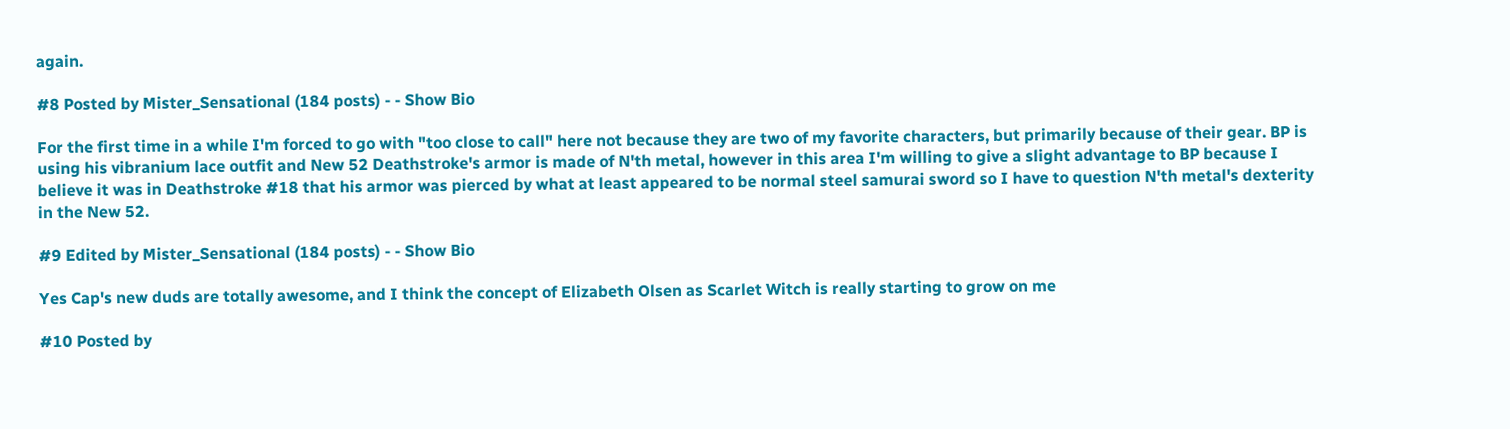again.

#8 Posted by Mister_Sensational (184 posts) - - Show Bio

For the first time in a while I'm forced to go with "too close to call" here not because they are two of my favorite characters, but primarily because of their gear. BP is using his vibranium lace outfit and New 52 Deathstroke's armor is made of N'th metal, however in this area I'm willing to give a slight advantage to BP because I believe it was in Deathstroke #18 that his armor was pierced by what at least appeared to be normal steel samurai sword so I have to question N'th metal's dexterity in the New 52.

#9 Edited by Mister_Sensational (184 posts) - - Show Bio

Yes Cap's new duds are totally awesome, and I think the concept of Elizabeth Olsen as Scarlet Witch is really starting to grow on me

#10 Posted by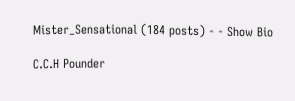Mister_Sensational (184 posts) - - Show Bio

C.C.H Pounder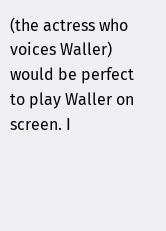(the actress who voices Waller) would be perfect to play Waller on screen. I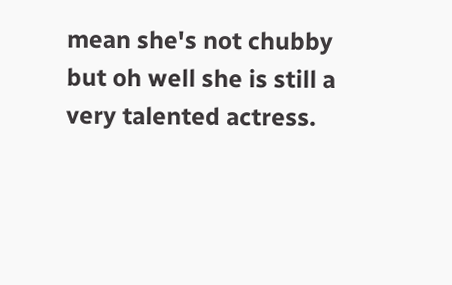mean she's not chubby but oh well she is still a very talented actress.